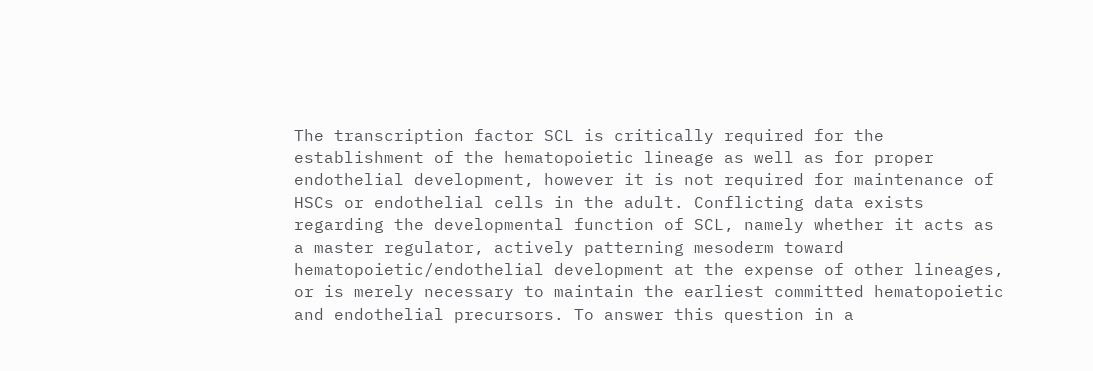The transcription factor SCL is critically required for the establishment of the hematopoietic lineage as well as for proper endothelial development, however it is not required for maintenance of HSCs or endothelial cells in the adult. Conflicting data exists regarding the developmental function of SCL, namely whether it acts as a master regulator, actively patterning mesoderm toward hematopoietic/endothelial development at the expense of other lineages, or is merely necessary to maintain the earliest committed hematopoietic and endothelial precursors. To answer this question in a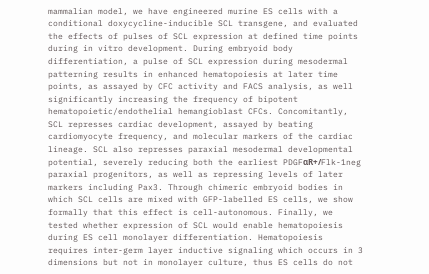mammalian model, we have engineered murine ES cells with a conditional doxycycline-inducible SCL transgene, and evaluated the effects of pulses of SCL expression at defined time points during in vitro development. During embryoid body differentiation, a pulse of SCL expression during mesodermal patterning results in enhanced hematopoiesis at later time points, as assayed by CFC activity and FACS analysis, as well significantly increasing the frequency of bipotent hematopoietic/endothelial hemangioblast CFCs. Concomitantly, SCL represses cardiac development, assayed by beating cardiomyocyte frequency, and molecular markers of the cardiac lineage. SCL also represses paraxial mesodermal developmental potential, severely reducing both the earliest PDGFαR+/Flk-1neg paraxial progenitors, as well as repressing levels of later markers including Pax3. Through chimeric embryoid bodies in which SCL cells are mixed with GFP-labelled ES cells, we show formally that this effect is cell-autonomous. Finally, we tested whether expression of SCL would enable hematopoiesis during ES cell monolayer differentiation. Hematopoiesis requires inter-germ layer inductive signaling which occurs in 3 dimensions but not in monolayer culture, thus ES cells do not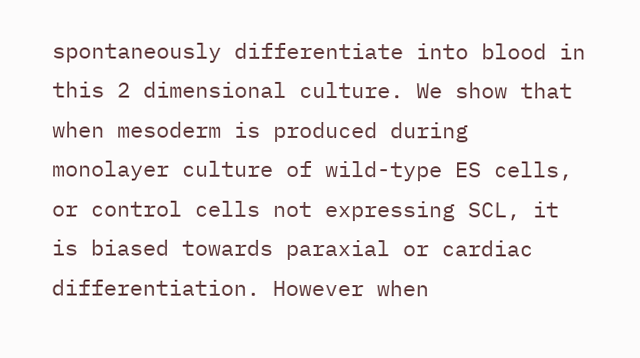spontaneously differentiate into blood in this 2 dimensional culture. We show that when mesoderm is produced during monolayer culture of wild-type ES cells, or control cells not expressing SCL, it is biased towards paraxial or cardiac differentiation. However when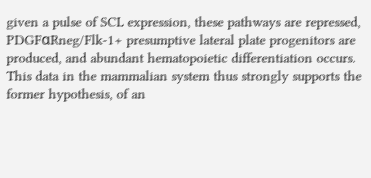given a pulse of SCL expression, these pathways are repressed, PDGFαRneg/Flk-1+ presumptive lateral plate progenitors are produced, and abundant hematopoietic differentiation occurs. This data in the mammalian system thus strongly supports the former hypothesis, of an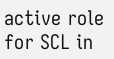active role for SCL in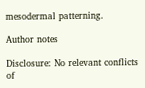mesodermal patterning.

Author notes

Disclosure: No relevant conflicts of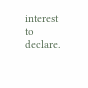interest to declare.